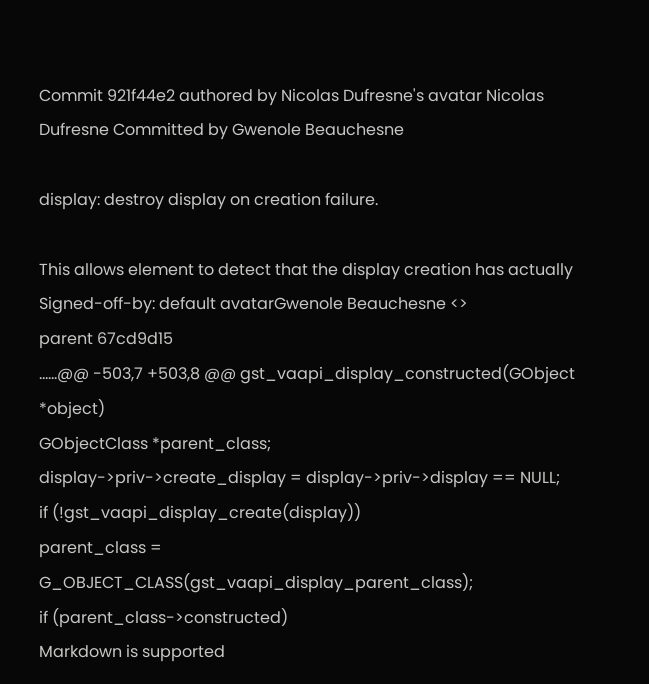Commit 921f44e2 authored by Nicolas Dufresne's avatar Nicolas Dufresne Committed by Gwenole Beauchesne

display: destroy display on creation failure.

This allows element to detect that the display creation has actually
Signed-off-by: default avatarGwenole Beauchesne <>
parent 67cd9d15
......@@ -503,7 +503,8 @@ gst_vaapi_display_constructed(GObject *object)
GObjectClass *parent_class;
display->priv->create_display = display->priv->display == NULL;
if (!gst_vaapi_display_create(display))
parent_class = G_OBJECT_CLASS(gst_vaapi_display_parent_class);
if (parent_class->constructed)
Markdown is supported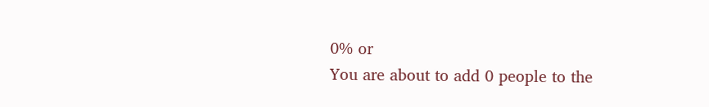0% or
You are about to add 0 people to the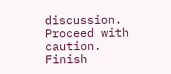discussion. Proceed with caution.
Finish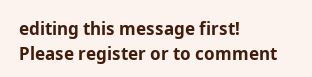editing this message first!
Please register or to comment